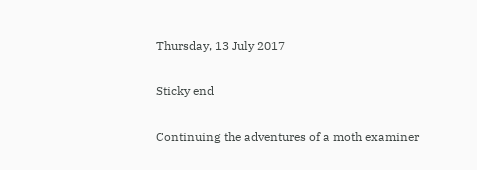Thursday, 13 July 2017

Sticky end

Continuing the adventures of a moth examiner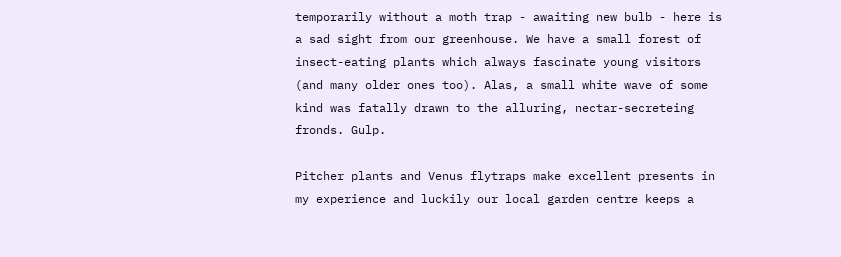temporarily without a moth trap - awaiting new bulb - here is a sad sight from our greenhouse. We have a small forest of insect-eating plants which always fascinate young visitors (and many older ones too). Alas, a small white wave of some kind was fatally drawn to the alluring, nectar-secreteing fronds. Gulp.

Pitcher plants and Venus flytraps make excellent presents in my experience and luckily our local garden centre keeps a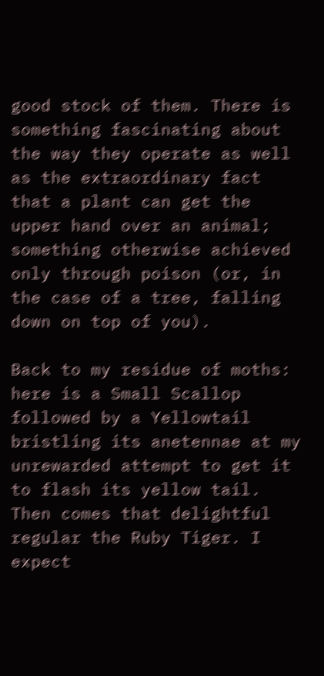good stock of them. There is something fascinating about the way they operate as well as the extraordinary fact that a plant can get the upper hand over an animal; something otherwise achieved only through poison (or, in the case of a tree, falling down on top of you).

Back to my residue of moths: here is a Small Scallop followed by a Yellowtail bristling its anetennae at my unrewarded attempt to get it to flash its yellow tail. Then comes that delightful regular the Ruby Tiger. I expect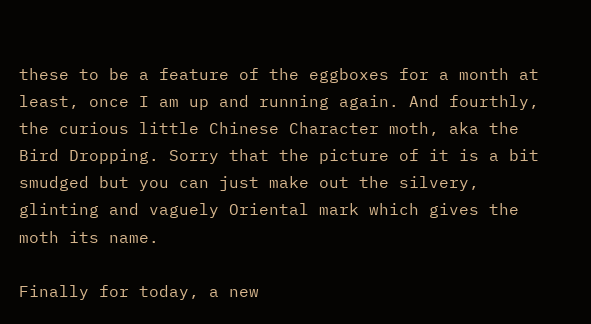these to be a feature of the eggboxes for a month at least, once I am up and running again. And fourthly, the curious little Chinese Character moth, aka the Bird Dropping. Sorry that the picture of it is a bit smudged but you can just make out the silvery, glinting and vaguely Oriental mark which gives the moth its name.

Finally for today, a new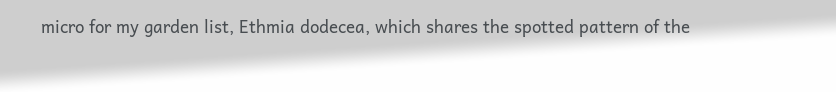micro for my garden list, Ethmia dodecea, which shares the spotted pattern of the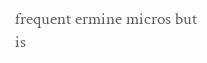frequent ermine micros but is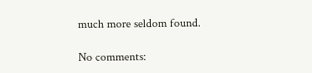much more seldom found.

No comments: